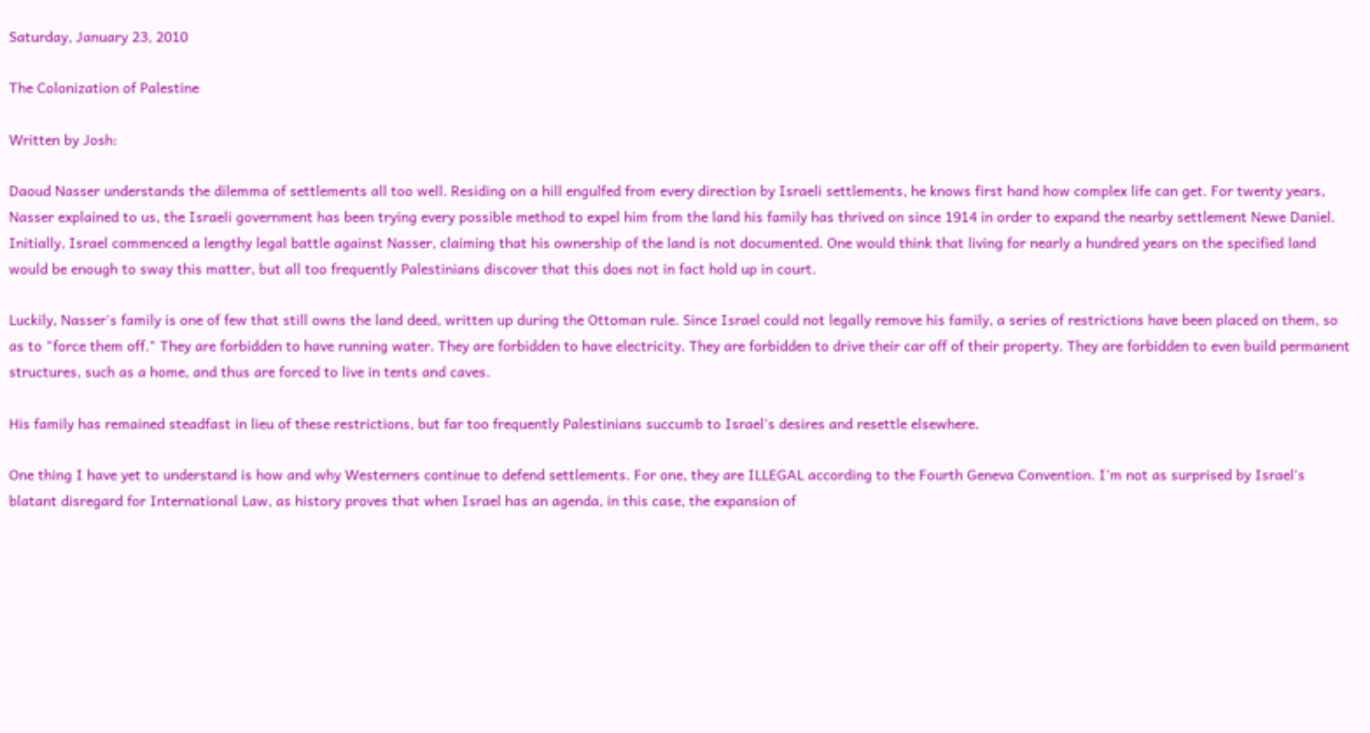Saturday, January 23, 2010

The Colonization of Palestine

Written by Josh:

Daoud Nasser understands the dilemma of settlements all too well. Residing on a hill engulfed from every direction by Israeli settlements, he knows first hand how complex life can get. For twenty years, Nasser explained to us, the Israeli government has been trying every possible method to expel him from the land his family has thrived on since 1914 in order to expand the nearby settlement Newe Daniel. Initially, Israel commenced a lengthy legal battle against Nasser, claiming that his ownership of the land is not documented. One would think that living for nearly a hundred years on the specified land would be enough to sway this matter, but all too frequently Palestinians discover that this does not in fact hold up in court.

Luckily, Nasser's family is one of few that still owns the land deed, written up during the Ottoman rule. Since Israel could not legally remove his family, a series of restrictions have been placed on them, so as to "force them off." They are forbidden to have running water. They are forbidden to have electricity. They are forbidden to drive their car off of their property. They are forbidden to even build permanent structures, such as a home, and thus are forced to live in tents and caves.

His family has remained steadfast in lieu of these restrictions, but far too frequently Palestinians succumb to Israel's desires and resettle elsewhere.

One thing I have yet to understand is how and why Westerners continue to defend settlements. For one, they are ILLEGAL according to the Fourth Geneva Convention. I'm not as surprised by Israel's blatant disregard for International Law, as history proves that when Israel has an agenda, in this case, the expansion of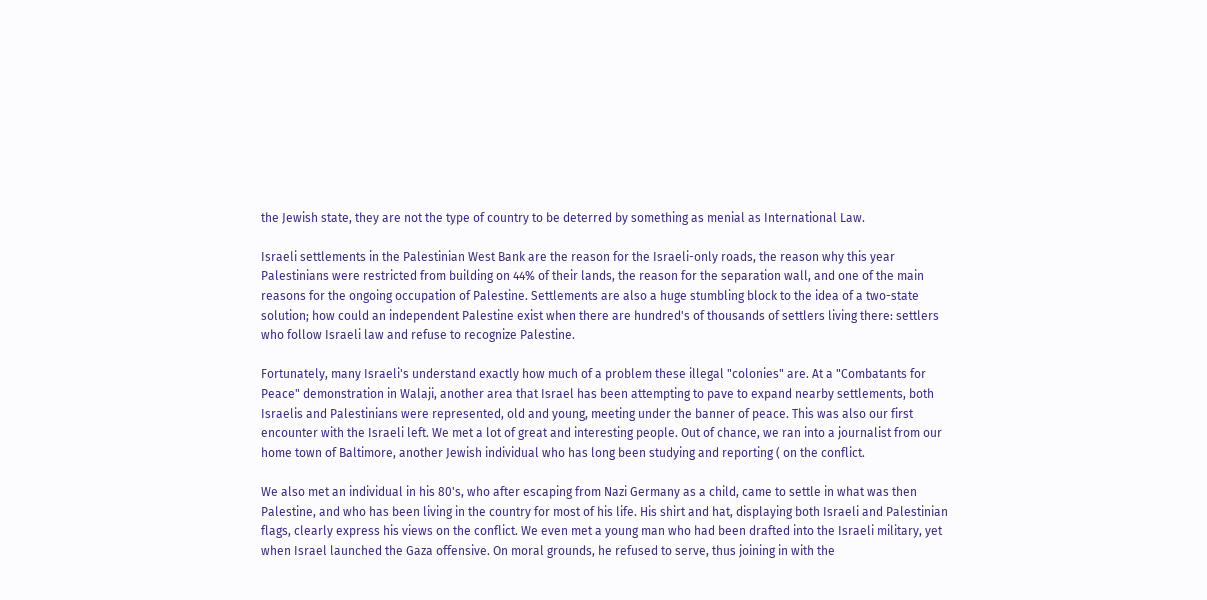the Jewish state, they are not the type of country to be deterred by something as menial as International Law.

Israeli settlements in the Palestinian West Bank are the reason for the Israeli-only roads, the reason why this year Palestinians were restricted from building on 44% of their lands, the reason for the separation wall, and one of the main reasons for the ongoing occupation of Palestine. Settlements are also a huge stumbling block to the idea of a two-state solution; how could an independent Palestine exist when there are hundred's of thousands of settlers living there: settlers who follow Israeli law and refuse to recognize Palestine.

Fortunately, many Israeli's understand exactly how much of a problem these illegal "colonies" are. At a "Combatants for Peace" demonstration in Walaji, another area that Israel has been attempting to pave to expand nearby settlements, both Israelis and Palestinians were represented, old and young, meeting under the banner of peace. This was also our first encounter with the Israeli left. We met a lot of great and interesting people. Out of chance, we ran into a journalist from our home town of Baltimore, another Jewish individual who has long been studying and reporting ( on the conflict.

We also met an individual in his 80's, who after escaping from Nazi Germany as a child, came to settle in what was then Palestine, and who has been living in the country for most of his life. His shirt and hat, displaying both Israeli and Palestinian flags, clearly express his views on the conflict. We even met a young man who had been drafted into the Israeli military, yet when Israel launched the Gaza offensive. On moral grounds, he refused to serve, thus joining in with the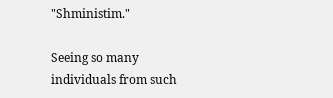"Shministim."

Seeing so many individuals from such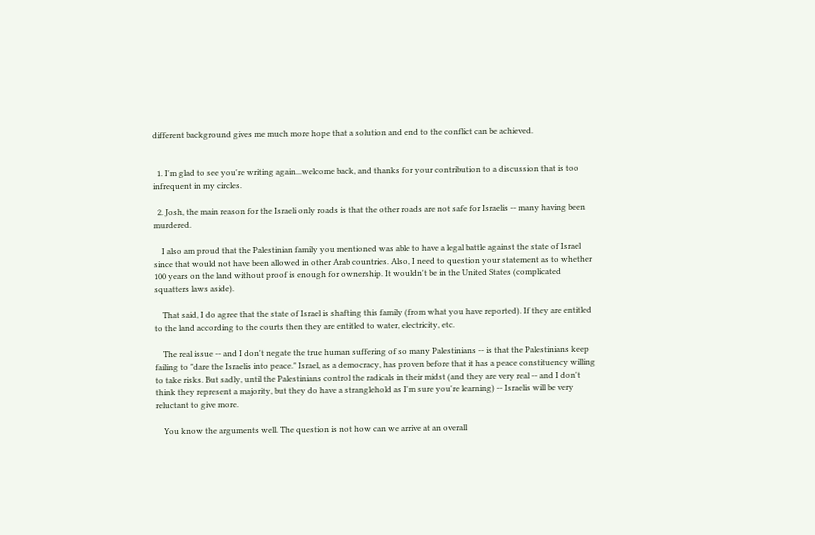different background gives me much more hope that a solution and end to the conflict can be achieved.


  1. I'm glad to see you're writing again...welcome back, and thanks for your contribution to a discussion that is too infrequent in my circles.

  2. Josh, the main reason for the Israeli only roads is that the other roads are not safe for Israelis -- many having been murdered.

    I also am proud that the Palestinian family you mentioned was able to have a legal battle against the state of Israel since that would not have been allowed in other Arab countries. Also, I need to question your statement as to whether 100 years on the land without proof is enough for ownership. It wouldn't be in the United States (complicated squatters laws aside).

    That said, I do agree that the state of Israel is shafting this family (from what you have reported). If they are entitled to the land according to the courts then they are entitled to water, electricity, etc.

    The real issue -- and I don't negate the true human suffering of so many Palestinians -- is that the Palestinians keep failing to "dare the Israelis into peace." Israel, as a democracy, has proven before that it has a peace constituency willing to take risks. But sadly, until the Palestinians control the radicals in their midst (and they are very real -- and I don't think they represent a majority, but they do have a stranglehold as I'm sure you're learning) -- Israelis will be very reluctant to give more.

    You know the arguments well. The question is not how can we arrive at an overall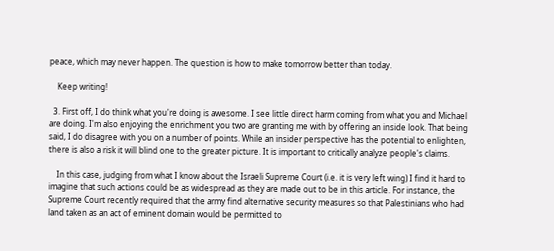peace, which may never happen. The question is how to make tomorrow better than today.

    Keep writing!

  3. First off, I do think what you're doing is awesome. I see little direct harm coming from what you and Michael are doing. I'm also enjoying the enrichment you two are granting me with by offering an inside look. That being said, I do disagree with you on a number of points. While an insider perspective has the potential to enlighten, there is also a risk it will blind one to the greater picture. It is important to critically analyze people's claims.

    In this case, judging from what I know about the Israeli Supreme Court (i.e. it is very left wing) I find it hard to imagine that such actions could be as widespread as they are made out to be in this article. For instance, the Supreme Court recently required that the army find alternative security measures so that Palestinians who had land taken as an act of eminent domain would be permitted to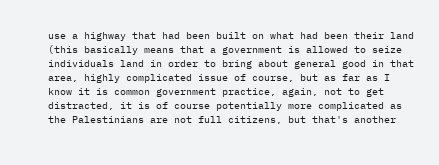use a highway that had been built on what had been their land (this basically means that a government is allowed to seize individuals land in order to bring about general good in that area, highly complicated issue of course, but as far as I know it is common government practice, again, not to get distracted, it is of course potentially more complicated as the Palestinians are not full citizens, but that's another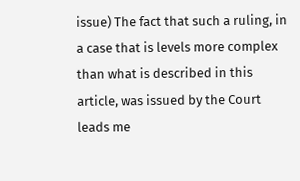issue) The fact that such a ruling, in a case that is levels more complex than what is described in this article, was issued by the Court leads me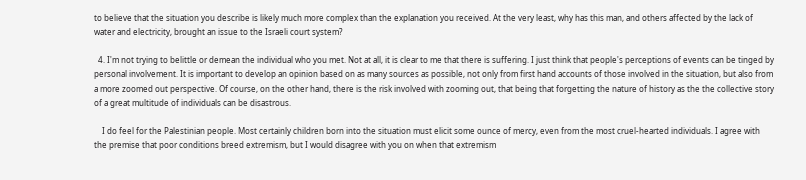to believe that the situation you describe is likely much more complex than the explanation you received. At the very least, why has this man, and others affected by the lack of water and electricity, brought an issue to the Israeli court system?

  4. I'm not trying to belittle or demean the individual who you met. Not at all, it is clear to me that there is suffering. I just think that people's perceptions of events can be tinged by personal involvement. It is important to develop an opinion based on as many sources as possible, not only from first hand accounts of those involved in the situation, but also from a more zoomed out perspective. Of course, on the other hand, there is the risk involved with zooming out, that being that forgetting the nature of history as the the collective story of a great multitude of individuals can be disastrous.

    I do feel for the Palestinian people. Most certainly children born into the situation must elicit some ounce of mercy, even from the most cruel-hearted individuals. I agree with the premise that poor conditions breed extremism, but I would disagree with you on when that extremism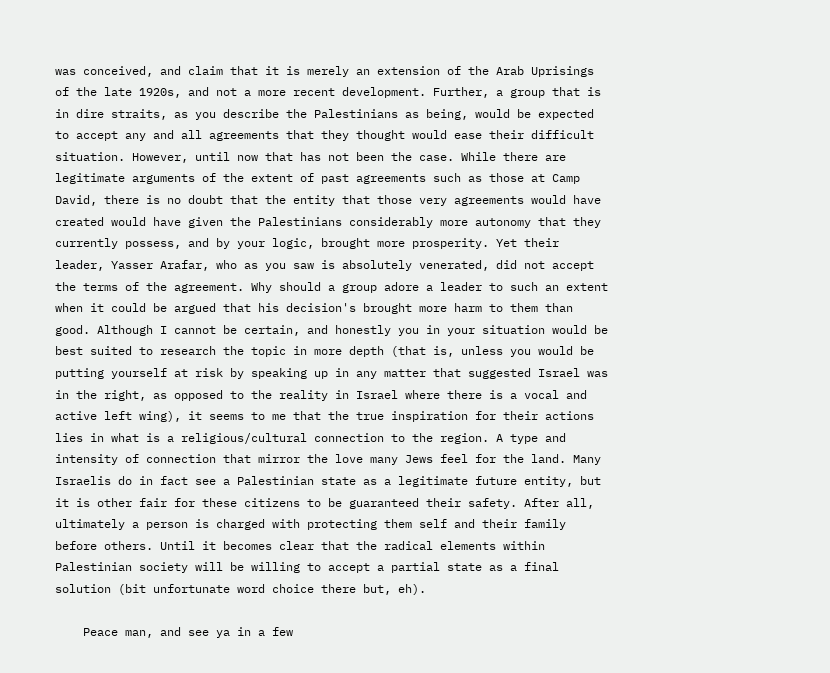was conceived, and claim that it is merely an extension of the Arab Uprisings of the late 1920s, and not a more recent development. Further, a group that is in dire straits, as you describe the Palestinians as being, would be expected to accept any and all agreements that they thought would ease their difficult situation. However, until now that has not been the case. While there are legitimate arguments of the extent of past agreements such as those at Camp David, there is no doubt that the entity that those very agreements would have created would have given the Palestinians considerably more autonomy that they currently possess, and by your logic, brought more prosperity. Yet their leader, Yasser Arafar, who as you saw is absolutely venerated, did not accept the terms of the agreement. Why should a group adore a leader to such an extent when it could be argued that his decision's brought more harm to them than good. Although I cannot be certain, and honestly you in your situation would be best suited to research the topic in more depth (that is, unless you would be putting yourself at risk by speaking up in any matter that suggested Israel was in the right, as opposed to the reality in Israel where there is a vocal and active left wing), it seems to me that the true inspiration for their actions lies in what is a religious/cultural connection to the region. A type and intensity of connection that mirror the love many Jews feel for the land. Many Israelis do in fact see a Palestinian state as a legitimate future entity, but it is other fair for these citizens to be guaranteed their safety. After all, ultimately a person is charged with protecting them self and their family before others. Until it becomes clear that the radical elements within Palestinian society will be willing to accept a partial state as a final solution (bit unfortunate word choice there but, eh).

    Peace man, and see ya in a few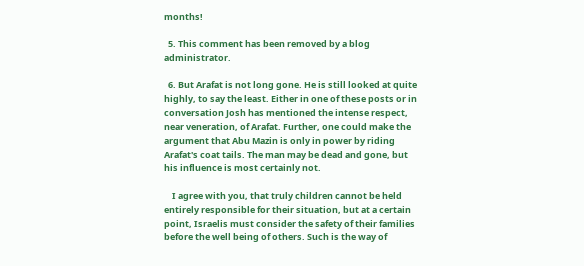months!

  5. This comment has been removed by a blog administrator.

  6. But Arafat is not long gone. He is still looked at quite highly, to say the least. Either in one of these posts or in conversation Josh has mentioned the intense respect, near veneration, of Arafat. Further, one could make the argument that Abu Mazin is only in power by riding Arafat's coat tails. The man may be dead and gone, but his influence is most certainly not.

    I agree with you, that truly children cannot be held entirely responsible for their situation, but at a certain point, Israelis must consider the safety of their families before the well being of others. Such is the way of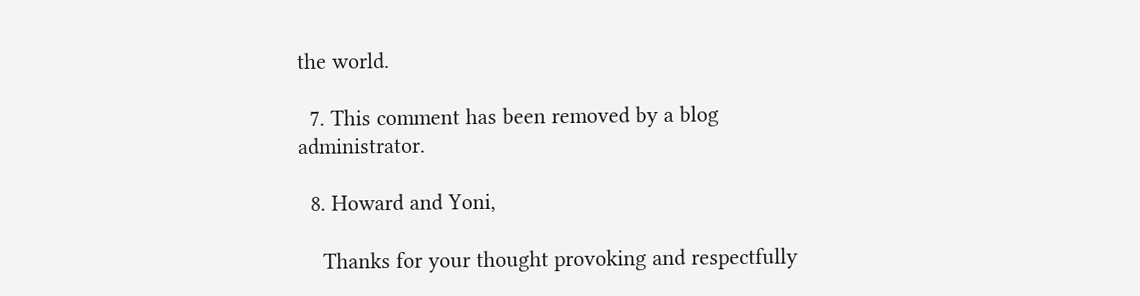the world.

  7. This comment has been removed by a blog administrator.

  8. Howard and Yoni,

    Thanks for your thought provoking and respectfully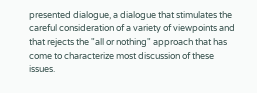presented dialogue, a dialogue that stimulates the careful consideration of a variety of viewpoints and that rejects the "all or nothing" approach that has come to characterize most discussion of these issues.